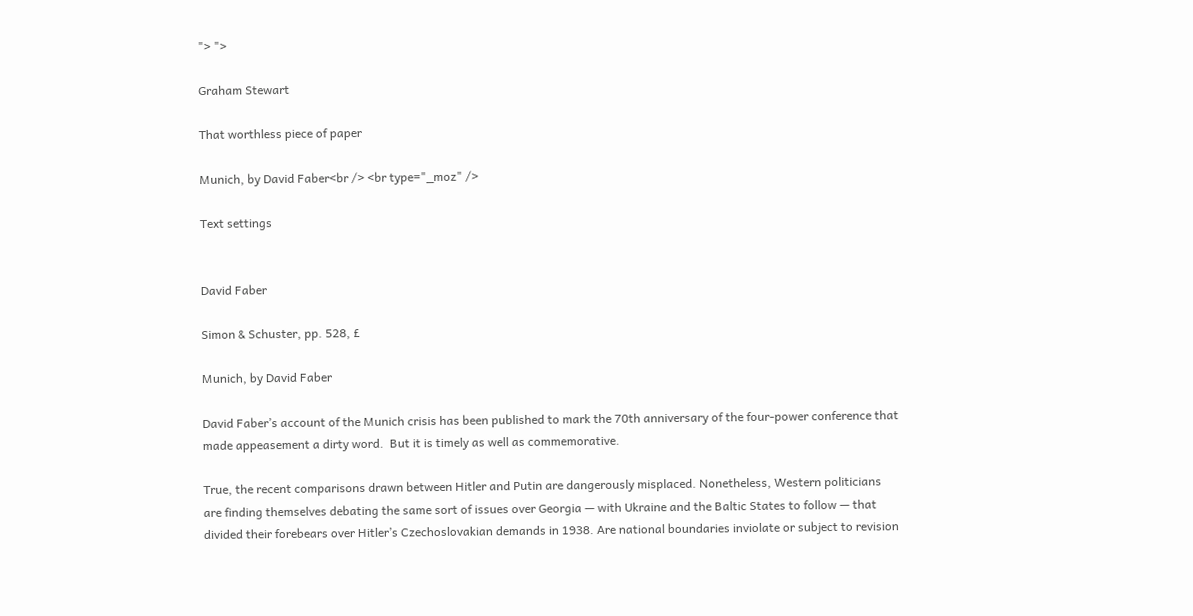"> ">

Graham Stewart

That worthless piece of paper

Munich, by David Faber<br /> <br type="_moz" />

Text settings


David Faber

Simon & Schuster, pp. 528, £

Munich, by David Faber

David Faber’s account of the Munich crisis has been published to mark the 70th anniversary of the four-power conference that made appeasement a dirty word.  But it is timely as well as commemorative.

True, the recent comparisons drawn between Hitler and Putin are dangerously misplaced. Nonetheless, Western politicians are finding themselves debating the same sort of issues over Georgia — with Ukraine and the Baltic States to follow — that divided their forebears over Hitler’s Czechoslovakian demands in 1938. Are national boundaries inviolate or subject to revision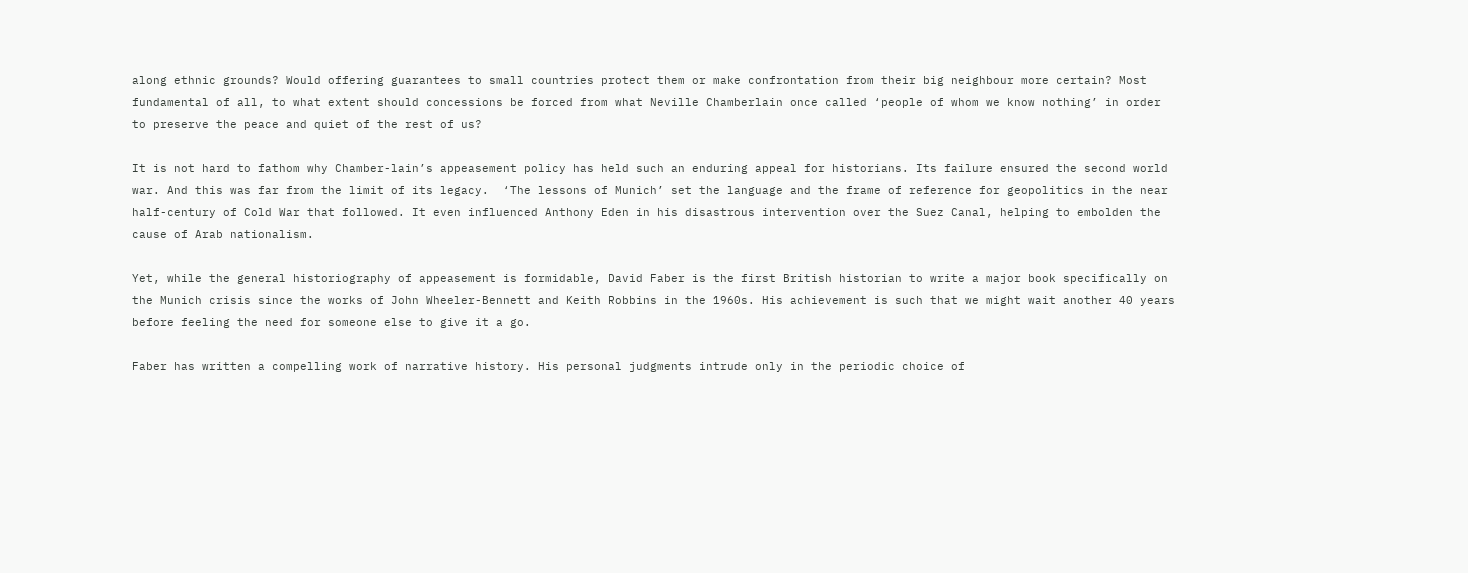along ethnic grounds? Would offering guarantees to small countries protect them or make confrontation from their big neighbour more certain? Most fundamental of all, to what extent should concessions be forced from what Neville Chamberlain once called ‘people of whom we know nothing’ in order to preserve the peace and quiet of the rest of us?

It is not hard to fathom why Chamber-lain’s appeasement policy has held such an enduring appeal for historians. Its failure ensured the second world war. And this was far from the limit of its legacy.  ‘The lessons of Munich’ set the language and the frame of reference for geopolitics in the near half-century of Cold War that followed. It even influenced Anthony Eden in his disastrous intervention over the Suez Canal, helping to embolden the cause of Arab nationalism.

Yet, while the general historiography of appeasement is formidable, David Faber is the first British historian to write a major book specifically on the Munich crisis since the works of John Wheeler-Bennett and Keith Robbins in the 1960s. His achievement is such that we might wait another 40 years before feeling the need for someone else to give it a go.

Faber has written a compelling work of narrative history. His personal judgments intrude only in the periodic choice of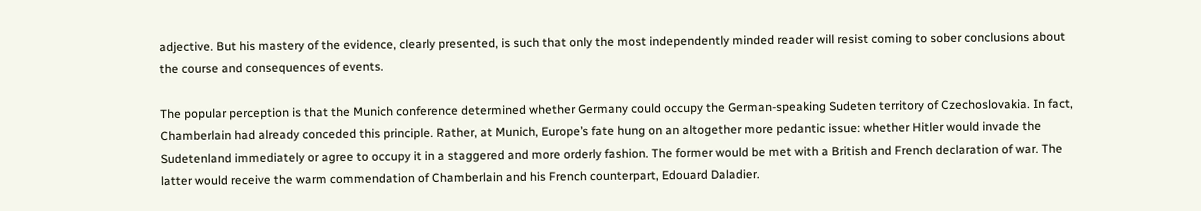adjective. But his mastery of the evidence, clearly presented, is such that only the most independently minded reader will resist coming to sober conclusions about the course and consequences of events.

The popular perception is that the Munich conference determined whether Germany could occupy the German-speaking Sudeten territory of Czechoslovakia. In fact, Chamberlain had already conceded this principle. Rather, at Munich, Europe’s fate hung on an altogether more pedantic issue: whether Hitler would invade the Sudetenland immediately or agree to occupy it in a staggered and more orderly fashion. The former would be met with a British and French declaration of war. The latter would receive the warm commendation of Chamberlain and his French counterpart, Edouard Daladier.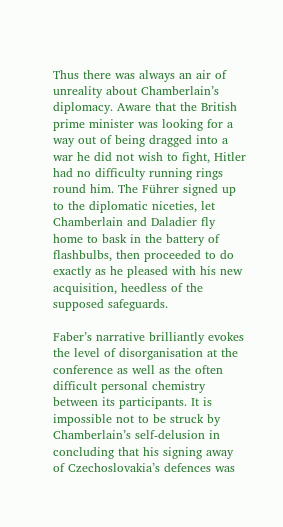Thus there was always an air of unreality about Chamberlain’s diplomacy. Aware that the British prime minister was looking for a way out of being dragged into a war he did not wish to fight, Hitler had no difficulty running rings round him. The Führer signed up to the diplomatic niceties, let Chamberlain and Daladier fly home to bask in the battery of flashbulbs, then proceeded to do exactly as he pleased with his new acquisition, heedless of the supposed safeguards.

Faber’s narrative brilliantly evokes the level of disorganisation at the conference as well as the often difficult personal chemistry between its participants. It is impossible not to be struck by Chamberlain’s self-delusion in concluding that his signing away of Czechoslovakia’s defences was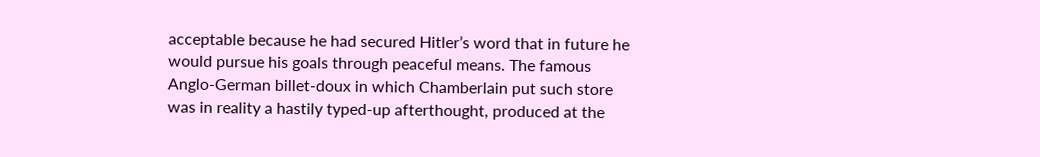acceptable because he had secured Hitler’s word that in future he would pursue his goals through peaceful means. The famous Anglo-German billet-doux in which Chamberlain put such store was in reality a hastily typed-up afterthought, produced at the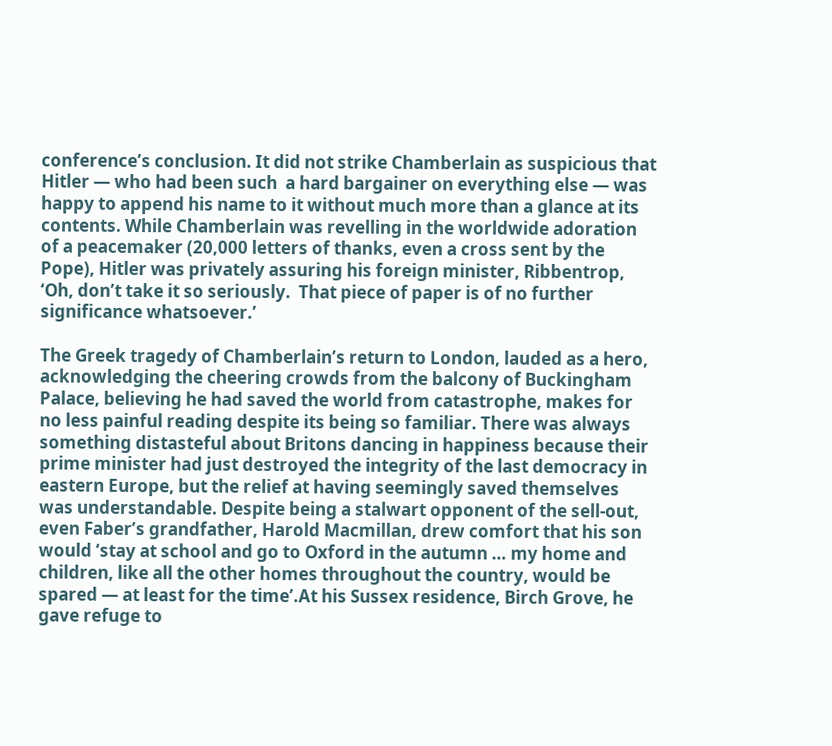conference’s conclusion. It did not strike Chamberlain as suspicious that Hitler — who had been such  a hard bargainer on everything else — was happy to append his name to it without much more than a glance at its contents. While Chamberlain was revelling in the worldwide adoration of a peacemaker (20,000 letters of thanks, even a cross sent by the Pope), Hitler was privately assuring his foreign minister, Ribbentrop, ‘Oh, don’t take it so seriously.  That piece of paper is of no further significance whatsoever.’

The Greek tragedy of Chamberlain’s return to London, lauded as a hero, acknowledging the cheering crowds from the balcony of Buckingham Palace, believing he had saved the world from catastrophe, makes for no less painful reading despite its being so familiar. There was always something distasteful about Britons dancing in happiness because their prime minister had just destroyed the integrity of the last democracy in eastern Europe, but the relief at having seemingly saved themselves was understandable. Despite being a stalwart opponent of the sell-out, even Faber’s grandfather, Harold Macmillan, drew comfort that his son would ‘stay at school and go to Oxford in the autumn … my home and children, like all the other homes throughout the country, would be spared — at least for the time’.At his Sussex residence, Birch Grove, he gave refuge to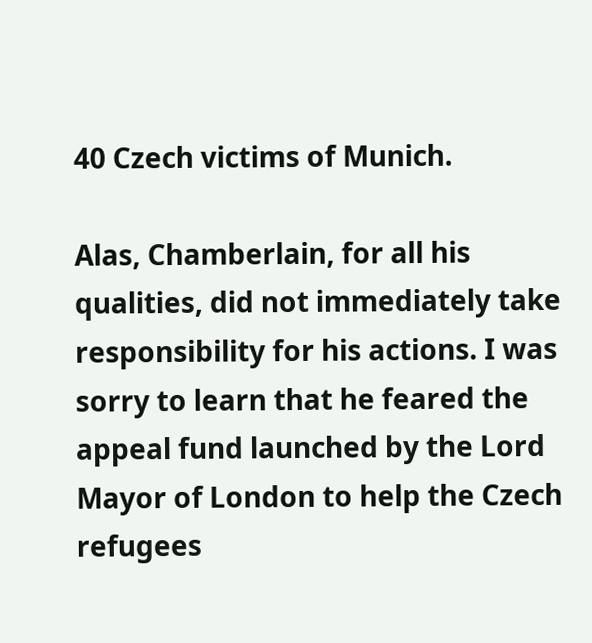40 Czech victims of Munich.

Alas, Chamberlain, for all his qualities, did not immediately take responsibility for his actions. I was sorry to learn that he feared the appeal fund launched by the Lord Mayor of London to help the Czech refugees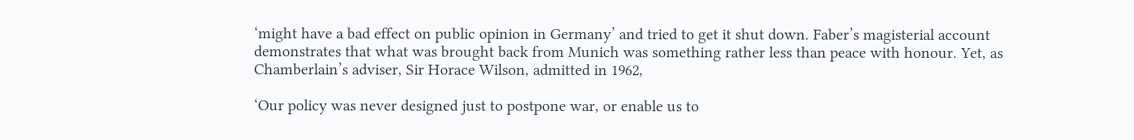‘might have a bad effect on public opinion in Germany’ and tried to get it shut down. Faber’s magisterial account demonstrates that what was brought back from Munich was something rather less than peace with honour. Yet, as Chamberlain’s adviser, Sir Horace Wilson, admitted in 1962,

‘Our policy was never designed just to postpone war, or enable us to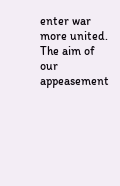enter war more united. The aim of our appeasement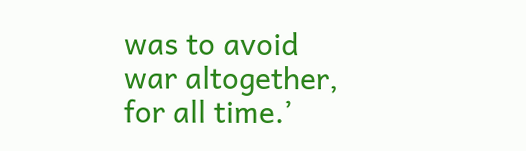was to avoid war altogether, for all time.’